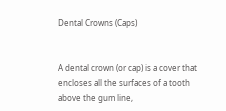Dental Crowns (Caps)


A dental crown (or cap) is a cover that encloses all the surfaces of a tooth above the gum line,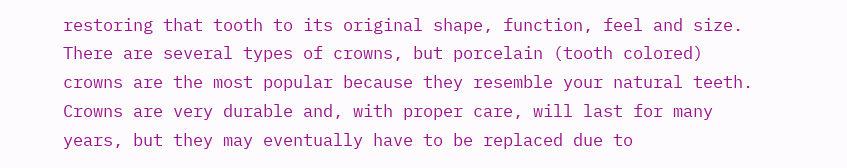restoring that tooth to its original shape, function, feel and size. There are several types of crowns, but porcelain (tooth colored) crowns are the most popular because they resemble your natural teeth. Crowns are very durable and, with proper care, will last for many years, but they may eventually have to be replaced due to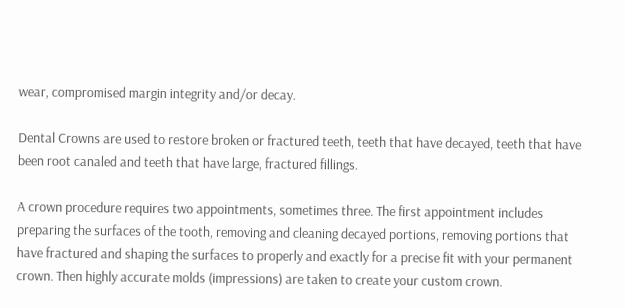wear, compromised margin integrity and/or decay.

Dental Crowns are used to restore broken or fractured teeth, teeth that have decayed, teeth that have been root canaled and teeth that have large, fractured fillings.

A crown procedure requires two appointments, sometimes three. The first appointment includes preparing the surfaces of the tooth, removing and cleaning decayed portions, removing portions that have fractured and shaping the surfaces to properly and exactly for a precise fit with your permanent crown. Then highly accurate molds (impressions) are taken to create your custom crown.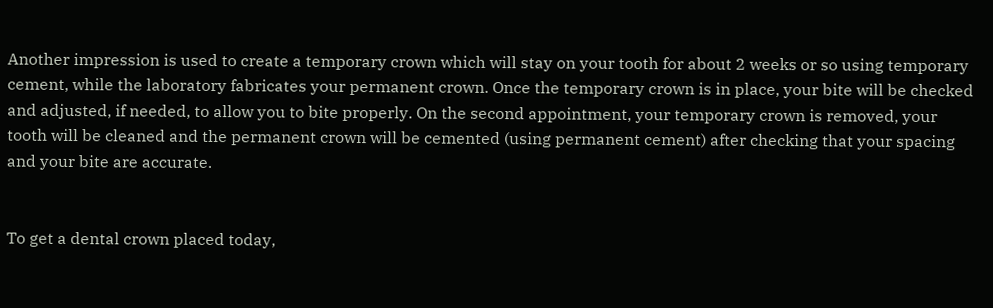Another impression is used to create a temporary crown which will stay on your tooth for about 2 weeks or so using temporary cement, while the laboratory fabricates your permanent crown. Once the temporary crown is in place, your bite will be checked and adjusted, if needed, to allow you to bite properly. On the second appointment, your temporary crown is removed, your tooth will be cleaned and the permanent crown will be cemented (using permanent cement) after checking that your spacing and your bite are accurate.


To get a dental crown placed today,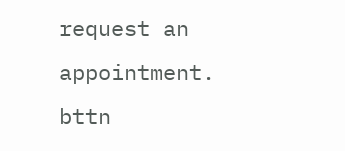request an appointment.
bttn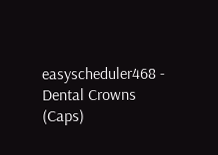easyscheduler468 - Dental Crowns (Caps)